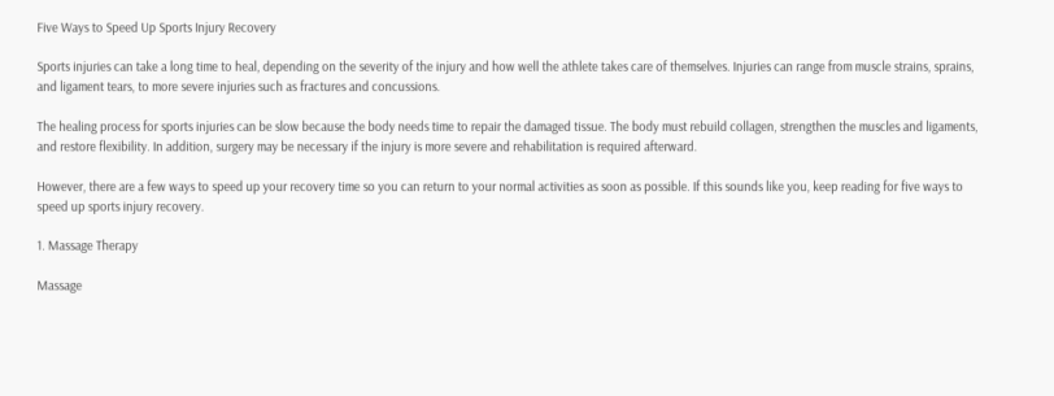Five Ways to Speed Up Sports Injury Recovery

Sports injuries can take a long time to heal, depending on the severity of the injury and how well the athlete takes care of themselves. Injuries can range from muscle strains, sprains, and ligament tears, to more severe injuries such as fractures and concussions.

The healing process for sports injuries can be slow because the body needs time to repair the damaged tissue. The body must rebuild collagen, strengthen the muscles and ligaments, and restore flexibility. In addition, surgery may be necessary if the injury is more severe and rehabilitation is required afterward.

However, there are a few ways to speed up your recovery time so you can return to your normal activities as soon as possible. If this sounds like you, keep reading for five ways to speed up sports injury recovery.

1. Massage Therapy

Massage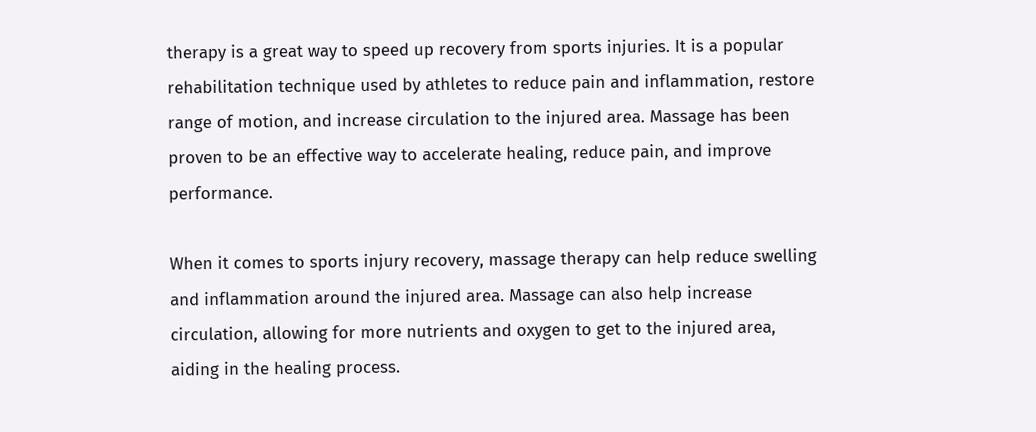therapy is a great way to speed up recovery from sports injuries. It is a popular rehabilitation technique used by athletes to reduce pain and inflammation, restore range of motion, and increase circulation to the injured area. Massage has been proven to be an effective way to accelerate healing, reduce pain, and improve performance.

When it comes to sports injury recovery, massage therapy can help reduce swelling and inflammation around the injured area. Massage can also help increase circulation, allowing for more nutrients and oxygen to get to the injured area, aiding in the healing process.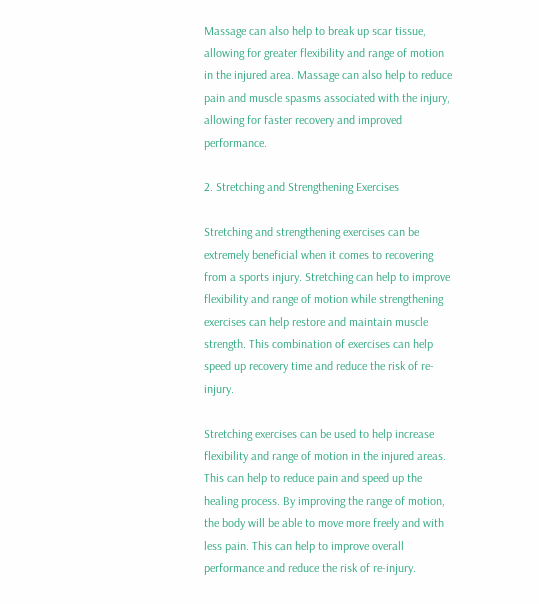Massage can also help to break up scar tissue, allowing for greater flexibility and range of motion in the injured area. Massage can also help to reduce pain and muscle spasms associated with the injury, allowing for faster recovery and improved performance.

2. Stretching and Strengthening Exercises

Stretching and strengthening exercises can be extremely beneficial when it comes to recovering from a sports injury. Stretching can help to improve flexibility and range of motion while strengthening exercises can help restore and maintain muscle strength. This combination of exercises can help speed up recovery time and reduce the risk of re-injury.

Stretching exercises can be used to help increase flexibility and range of motion in the injured areas. This can help to reduce pain and speed up the healing process. By improving the range of motion, the body will be able to move more freely and with less pain. This can help to improve overall performance and reduce the risk of re-injury.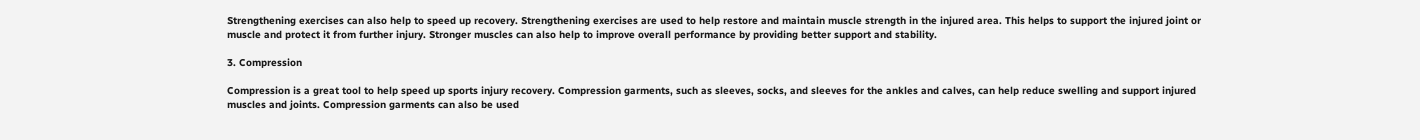Strengthening exercises can also help to speed up recovery. Strengthening exercises are used to help restore and maintain muscle strength in the injured area. This helps to support the injured joint or muscle and protect it from further injury. Stronger muscles can also help to improve overall performance by providing better support and stability.

3. Compression

Compression is a great tool to help speed up sports injury recovery. Compression garments, such as sleeves, socks, and sleeves for the ankles and calves, can help reduce swelling and support injured muscles and joints. Compression garments can also be used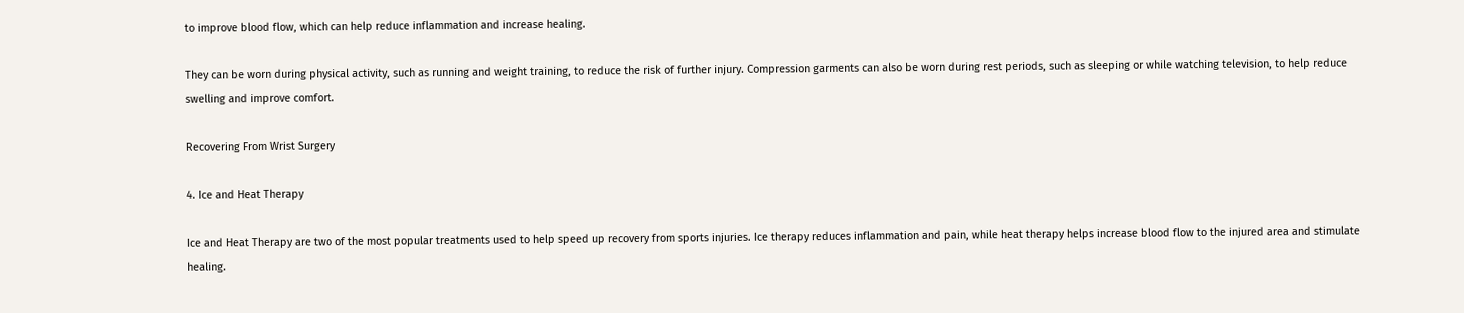to improve blood flow, which can help reduce inflammation and increase healing.

They can be worn during physical activity, such as running and weight training, to reduce the risk of further injury. Compression garments can also be worn during rest periods, such as sleeping or while watching television, to help reduce swelling and improve comfort.

Recovering From Wrist Surgery

4. Ice and Heat Therapy

Ice and Heat Therapy are two of the most popular treatments used to help speed up recovery from sports injuries. Ice therapy reduces inflammation and pain, while heat therapy helps increase blood flow to the injured area and stimulate healing.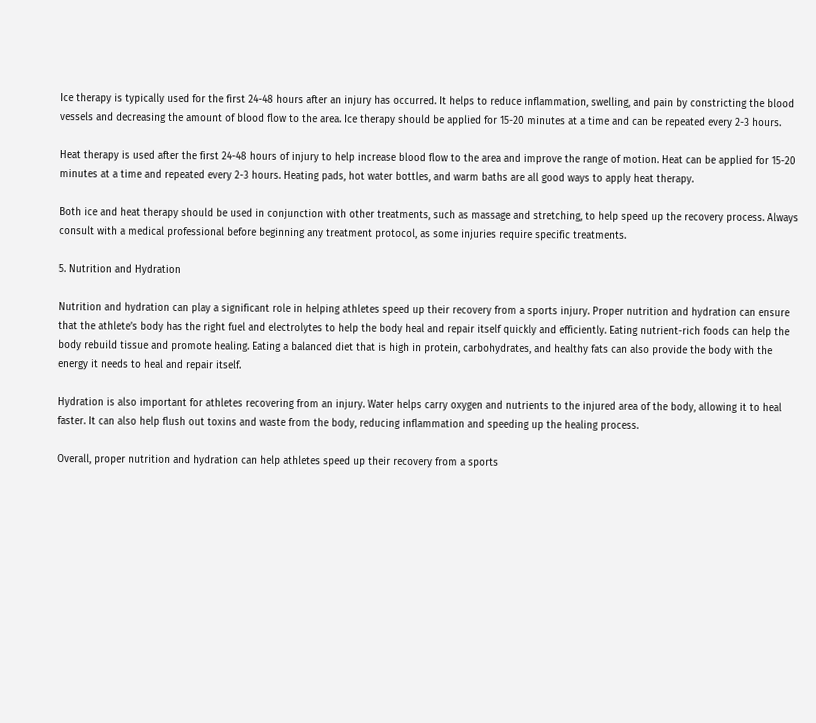Ice therapy is typically used for the first 24-48 hours after an injury has occurred. It helps to reduce inflammation, swelling, and pain by constricting the blood vessels and decreasing the amount of blood flow to the area. Ice therapy should be applied for 15-20 minutes at a time and can be repeated every 2-3 hours.

Heat therapy is used after the first 24-48 hours of injury to help increase blood flow to the area and improve the range of motion. Heat can be applied for 15-20 minutes at a time and repeated every 2-3 hours. Heating pads, hot water bottles, and warm baths are all good ways to apply heat therapy.

Both ice and heat therapy should be used in conjunction with other treatments, such as massage and stretching, to help speed up the recovery process. Always consult with a medical professional before beginning any treatment protocol, as some injuries require specific treatments.

5. Nutrition and Hydration

Nutrition and hydration can play a significant role in helping athletes speed up their recovery from a sports injury. Proper nutrition and hydration can ensure that the athlete’s body has the right fuel and electrolytes to help the body heal and repair itself quickly and efficiently. Eating nutrient-rich foods can help the body rebuild tissue and promote healing. Eating a balanced diet that is high in protein, carbohydrates, and healthy fats can also provide the body with the energy it needs to heal and repair itself.

Hydration is also important for athletes recovering from an injury. Water helps carry oxygen and nutrients to the injured area of the body, allowing it to heal faster. It can also help flush out toxins and waste from the body, reducing inflammation and speeding up the healing process.

Overall, proper nutrition and hydration can help athletes speed up their recovery from a sports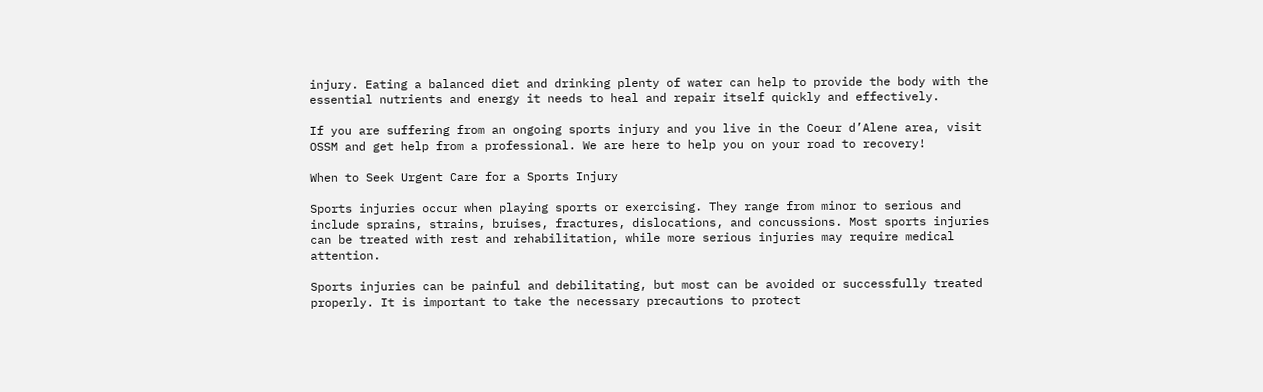injury. Eating a balanced diet and drinking plenty of water can help to provide the body with the essential nutrients and energy it needs to heal and repair itself quickly and effectively.

If you are suffering from an ongoing sports injury and you live in the Coeur d’Alene area, visit OSSM and get help from a professional. We are here to help you on your road to recovery!

When to Seek Urgent Care for a Sports Injury

Sports injuries occur when playing sports or exercising. They range from minor to serious and include sprains, strains, bruises, fractures, dislocations, and concussions. Most sports injuries can be treated with rest and rehabilitation, while more serious injuries may require medical attention.

Sports injuries can be painful and debilitating, but most can be avoided or successfully treated properly. It is important to take the necessary precautions to protect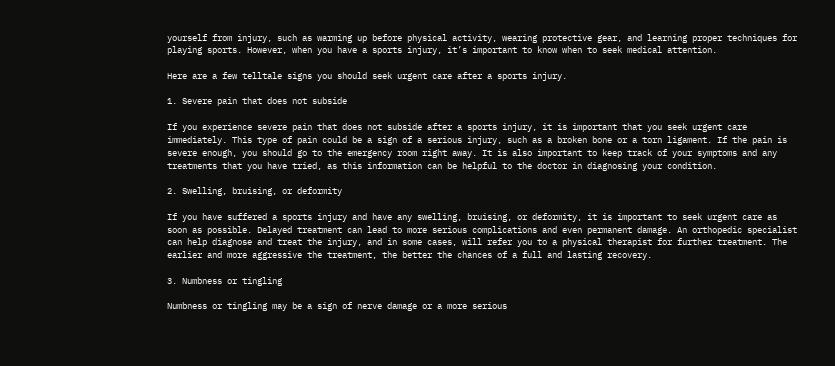yourself from injury, such as warming up before physical activity, wearing protective gear, and learning proper techniques for playing sports. However, when you have a sports injury, it’s important to know when to seek medical attention.

Here are a few telltale signs you should seek urgent care after a sports injury.

1. Severe pain that does not subside

If you experience severe pain that does not subside after a sports injury, it is important that you seek urgent care immediately. This type of pain could be a sign of a serious injury, such as a broken bone or a torn ligament. If the pain is severe enough, you should go to the emergency room right away. It is also important to keep track of your symptoms and any treatments that you have tried, as this information can be helpful to the doctor in diagnosing your condition.

2. Swelling, bruising, or deformity

If you have suffered a sports injury and have any swelling, bruising, or deformity, it is important to seek urgent care as soon as possible. Delayed treatment can lead to more serious complications and even permanent damage. An orthopedic specialist can help diagnose and treat the injury, and in some cases, will refer you to a physical therapist for further treatment. The earlier and more aggressive the treatment, the better the chances of a full and lasting recovery.

3. Numbness or tingling

Numbness or tingling may be a sign of nerve damage or a more serious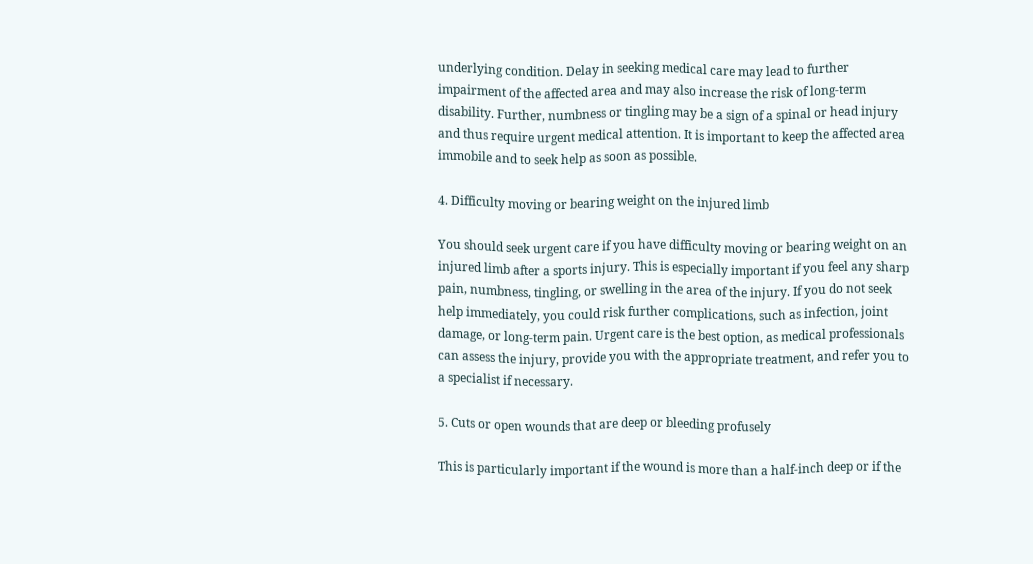underlying condition. Delay in seeking medical care may lead to further impairment of the affected area and may also increase the risk of long-term disability. Further, numbness or tingling may be a sign of a spinal or head injury and thus require urgent medical attention. It is important to keep the affected area immobile and to seek help as soon as possible.

4. Difficulty moving or bearing weight on the injured limb

You should seek urgent care if you have difficulty moving or bearing weight on an injured limb after a sports injury. This is especially important if you feel any sharp pain, numbness, tingling, or swelling in the area of the injury. If you do not seek help immediately, you could risk further complications, such as infection, joint damage, or long-term pain. Urgent care is the best option, as medical professionals can assess the injury, provide you with the appropriate treatment, and refer you to a specialist if necessary.

5. Cuts or open wounds that are deep or bleeding profusely

This is particularly important if the wound is more than a half-inch deep or if the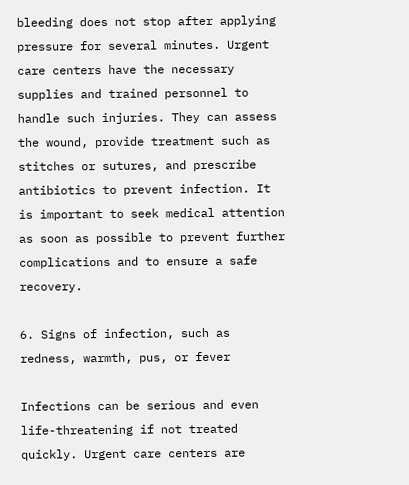bleeding does not stop after applying pressure for several minutes. Urgent care centers have the necessary supplies and trained personnel to handle such injuries. They can assess the wound, provide treatment such as stitches or sutures, and prescribe antibiotics to prevent infection. It is important to seek medical attention as soon as possible to prevent further complications and to ensure a safe recovery.

6. Signs of infection, such as redness, warmth, pus, or fever

Infections can be serious and even life-threatening if not treated quickly. Urgent care centers are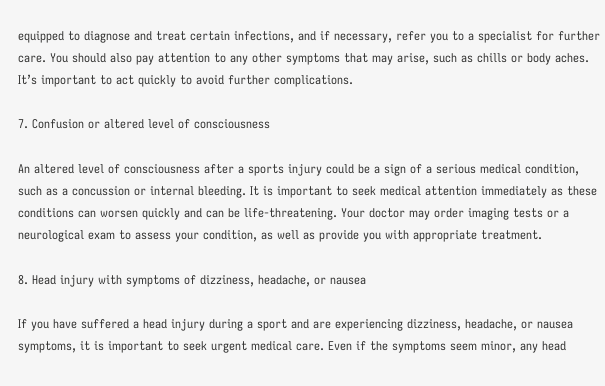equipped to diagnose and treat certain infections, and if necessary, refer you to a specialist for further care. You should also pay attention to any other symptoms that may arise, such as chills or body aches. It’s important to act quickly to avoid further complications.

7. Confusion or altered level of consciousness

An altered level of consciousness after a sports injury could be a sign of a serious medical condition, such as a concussion or internal bleeding. It is important to seek medical attention immediately as these conditions can worsen quickly and can be life-threatening. Your doctor may order imaging tests or a neurological exam to assess your condition, as well as provide you with appropriate treatment.

8. Head injury with symptoms of dizziness, headache, or nausea

If you have suffered a head injury during a sport and are experiencing dizziness, headache, or nausea symptoms, it is important to seek urgent medical care. Even if the symptoms seem minor, any head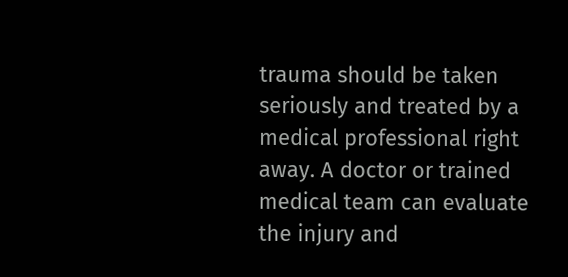trauma should be taken seriously and treated by a medical professional right away. A doctor or trained medical team can evaluate the injury and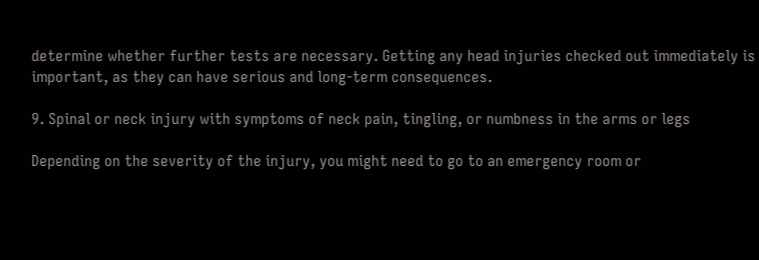determine whether further tests are necessary. Getting any head injuries checked out immediately is important, as they can have serious and long-term consequences.

9. Spinal or neck injury with symptoms of neck pain, tingling, or numbness in the arms or legs

Depending on the severity of the injury, you might need to go to an emergency room or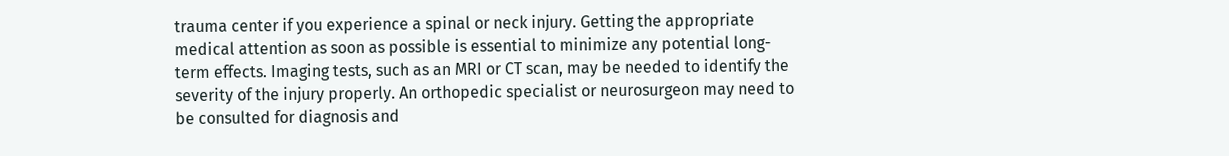trauma center if you experience a spinal or neck injury. Getting the appropriate medical attention as soon as possible is essential to minimize any potential long-term effects. Imaging tests, such as an MRI or CT scan, may be needed to identify the severity of the injury properly. An orthopedic specialist or neurosurgeon may need to be consulted for diagnosis and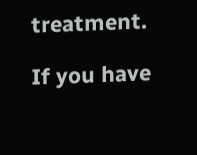treatment.

If you have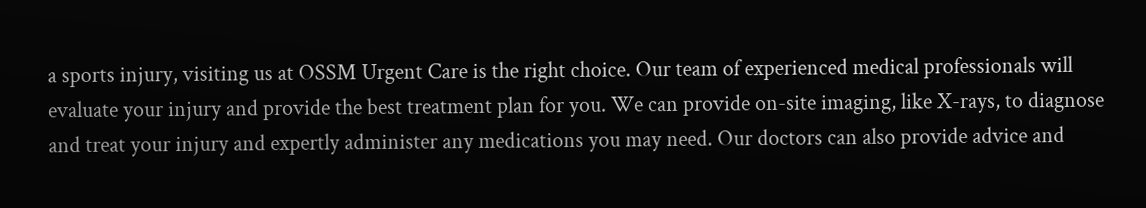a sports injury, visiting us at OSSM Urgent Care is the right choice. Our team of experienced medical professionals will evaluate your injury and provide the best treatment plan for you. We can provide on-site imaging, like X-rays, to diagnose and treat your injury and expertly administer any medications you may need. Our doctors can also provide advice and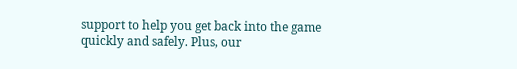support to help you get back into the game quickly and safely. Plus, our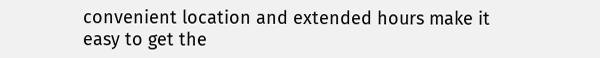convenient location and extended hours make it easy to get the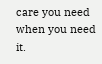care you need when you need it.